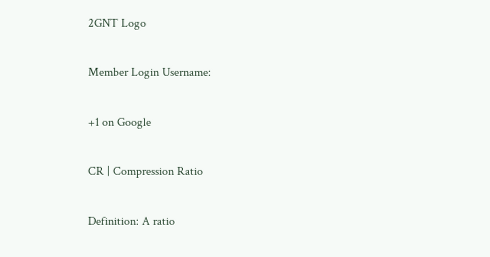2GNT Logo

Member Login Username:

+1 on Google

CR | Compression Ratio

Definition: A ratio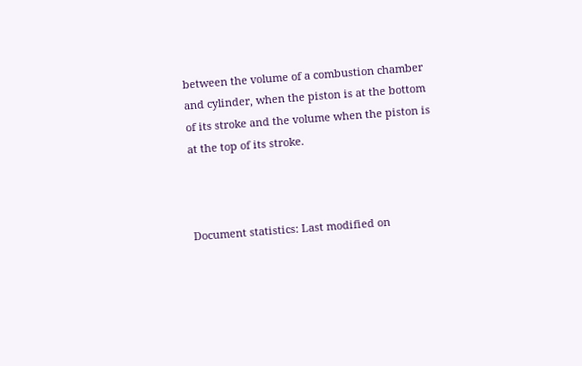between the volume of a combustion chamber and cylinder, when the piston is at the bottom of its stroke and the volume when the piston is at the top of its stroke.



Document statistics: Last modified on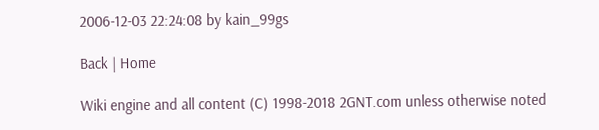2006-12-03 22:24:08 by kain_99gs

Back | Home

Wiki engine and all content (C) 1998-2018 2GNT.com unless otherwise noted